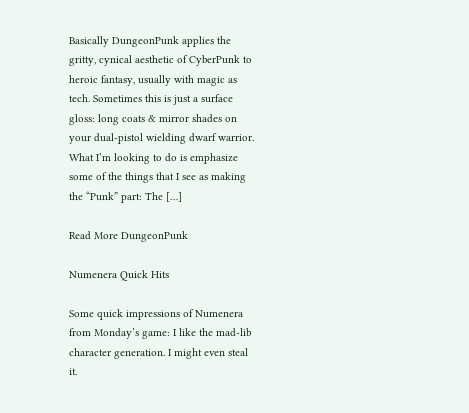Basically DungeonPunk applies the gritty, cynical aesthetic of CyberPunk to heroic fantasy, usually with magic as tech. Sometimes this is just a surface gloss: long coats & mirror shades on your dual-pistol wielding dwarf warrior.  What I’m looking to do is emphasize some of the things that I see as making the “Punk” part: The […]

Read More DungeonPunk

Numenera Quick Hits

Some quick impressions of Numenera from Monday’s game: I like the mad-lib character generation. I might even steal it.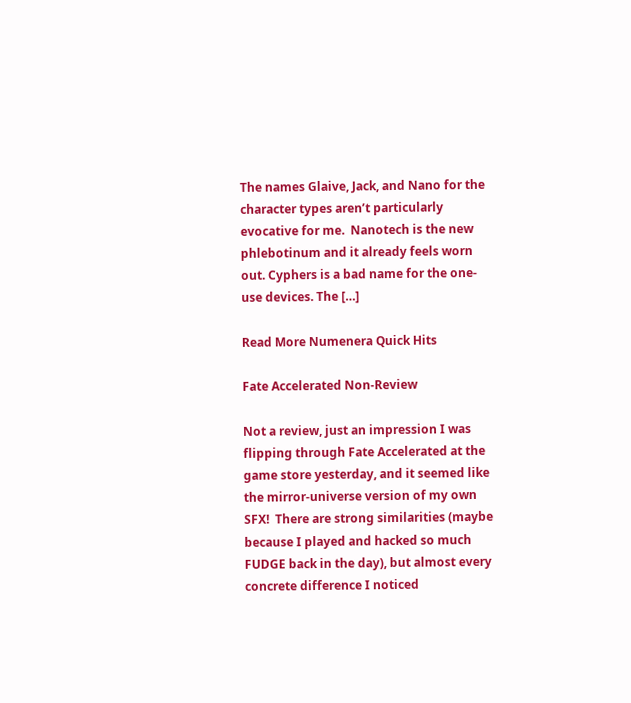The names Glaive, Jack, and Nano for the character types aren’t particularly evocative for me.  Nanotech is the new phlebotinum and it already feels worn out. Cyphers is a bad name for the one-use devices. The […]

Read More Numenera Quick Hits

Fate Accelerated Non-Review

Not a review, just an impression I was flipping through Fate Accelerated at the game store yesterday, and it seemed like the mirror-universe version of my own SFX!  There are strong similarities (maybe because I played and hacked so much FUDGE back in the day), but almost every concrete difference I noticed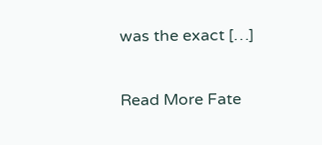was the exact […]

Read More Fate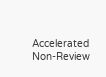Accelerated Non-Review